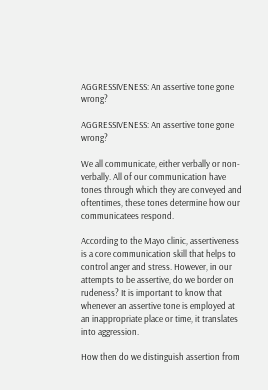AGGRESSIVENESS: An assertive tone gone wrong?

AGGRESSIVENESS: An assertive tone gone wrong?

We all communicate, either verbally or non-verbally. All of our communication have tones through which they are conveyed and oftentimes, these tones determine how our communicatees respond.

According to the Mayo clinic, assertiveness is a core communication skill that helps to control anger and stress. However, in our attempts to be assertive, do we border on rudeness? It is important to know that whenever an assertive tone is employed at an inappropriate place or time, it translates into aggression.

How then do we distinguish assertion from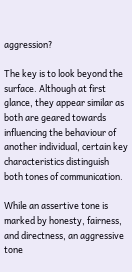aggression?

The key is to look beyond the surface. Although at first glance, they appear similar as both are geared towards influencing the behaviour of another individual, certain key characteristics distinguish both tones of communication.

While an assertive tone is marked by honesty, fairness, and directness, an aggressive tone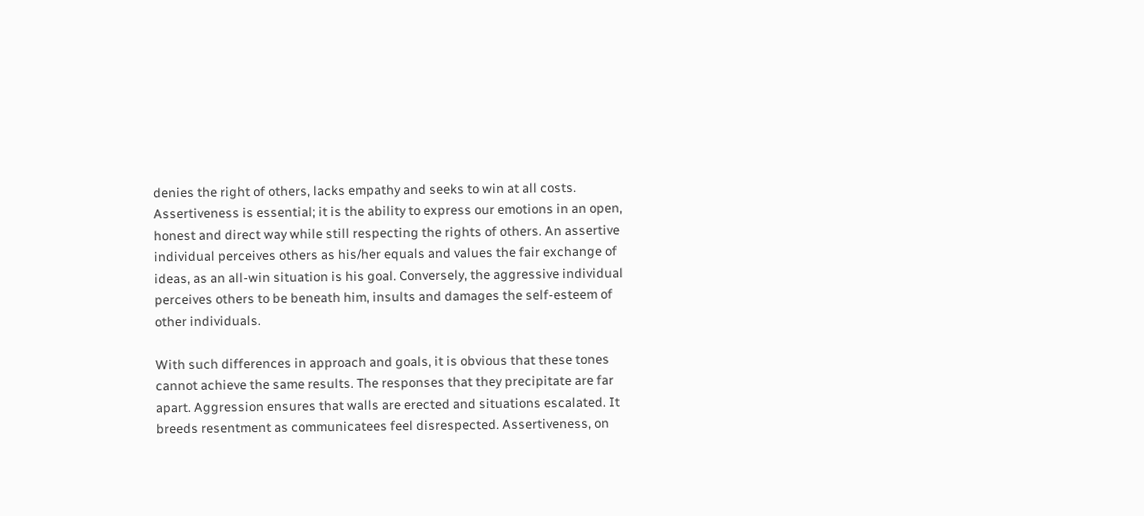denies the right of others, lacks empathy and seeks to win at all costs. Assertiveness is essential; it is the ability to express our emotions in an open, honest and direct way while still respecting the rights of others. An assertive individual perceives others as his/her equals and values the fair exchange of ideas, as an all-win situation is his goal. Conversely, the aggressive individual perceives others to be beneath him, insults and damages the self-esteem of other individuals.

With such differences in approach and goals, it is obvious that these tones cannot achieve the same results. The responses that they precipitate are far apart. Aggression ensures that walls are erected and situations escalated. It breeds resentment as communicatees feel disrespected. Assertiveness, on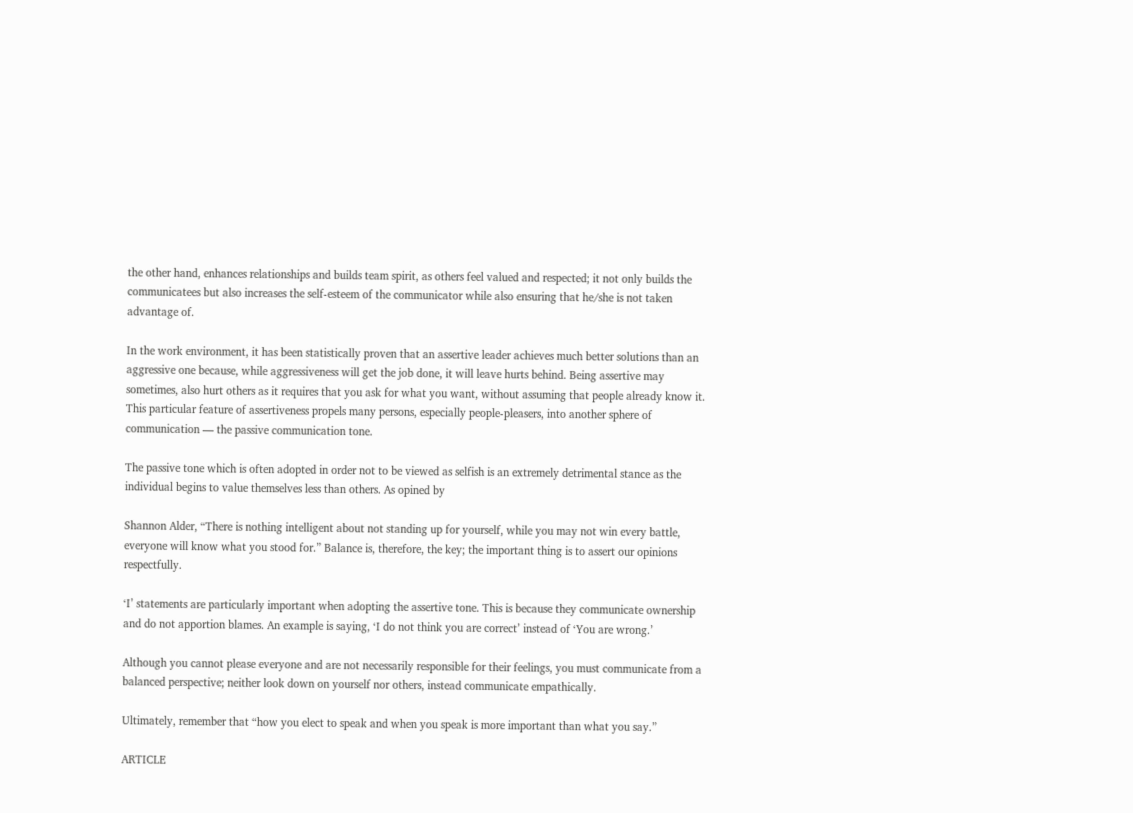the other hand, enhances relationships and builds team spirit, as others feel valued and respected; it not only builds the communicatees but also increases the self-esteem of the communicator while also ensuring that he/she is not taken advantage of.

In the work environment, it has been statistically proven that an assertive leader achieves much better solutions than an aggressive one because, while aggressiveness will get the job done, it will leave hurts behind. Being assertive may sometimes, also hurt others as it requires that you ask for what you want, without assuming that people already know it. This particular feature of assertiveness propels many persons, especially people-pleasers, into another sphere of communication — the passive communication tone.

The passive tone which is often adopted in order not to be viewed as selfish is an extremely detrimental stance as the individual begins to value themselves less than others. As opined by

Shannon Alder, “There is nothing intelligent about not standing up for yourself, while you may not win every battle, everyone will know what you stood for.” Balance is, therefore, the key; the important thing is to assert our opinions respectfully.

‘I’ statements are particularly important when adopting the assertive tone. This is because they communicate ownership and do not apportion blames. An example is saying, ‘I do not think you are correct’ instead of ‘You are wrong.’

Although you cannot please everyone and are not necessarily responsible for their feelings, you must communicate from a balanced perspective; neither look down on yourself nor others, instead communicate empathically.

Ultimately, remember that “how you elect to speak and when you speak is more important than what you say.”

ARTICLE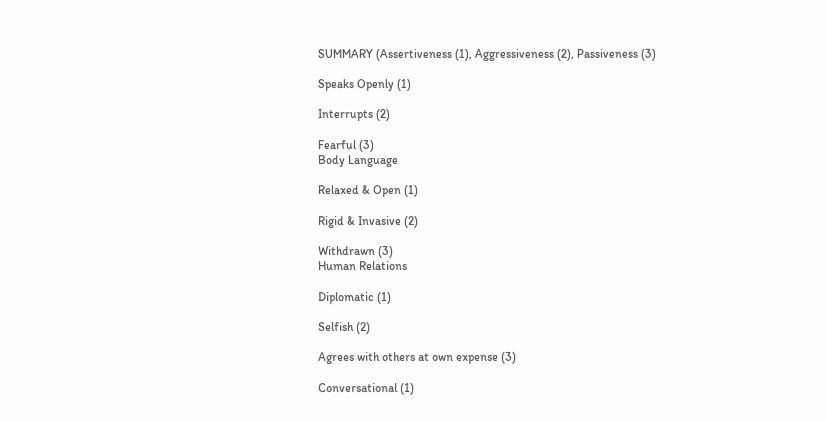SUMMARY (Assertiveness (1), Aggressiveness (2), Passiveness (3)

Speaks Openly (1)

Interrupts (2)

Fearful (3)
Body Language

Relaxed & Open (1)

Rigid & Invasive (2)

Withdrawn (3)
Human Relations

Diplomatic (1)

Selfish (2)

Agrees with others at own expense (3)

Conversational (1)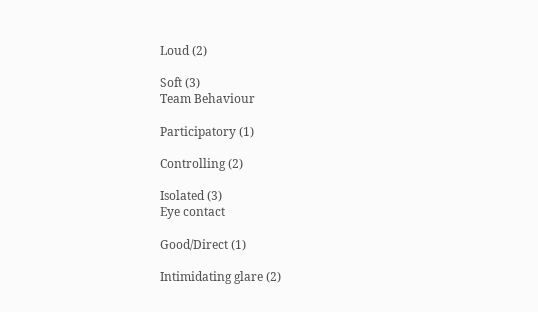Loud (2)

Soft (3)
Team Behaviour

Participatory (1)

Controlling (2)

Isolated (3)
Eye contact

Good/Direct (1)

Intimidating glare (2)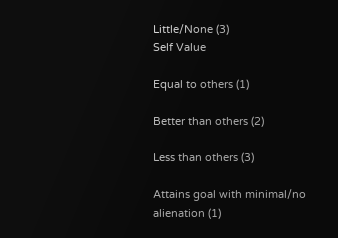Little/None (3)
Self Value

Equal to others (1)

Better than others (2)

Less than others (3)

Attains goal with minimal/no alienation (1)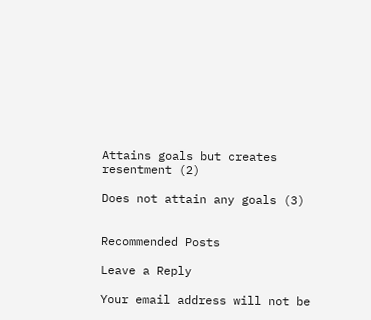Attains goals but creates resentment (2)

Does not attain any goals (3)


Recommended Posts

Leave a Reply

Your email address will not be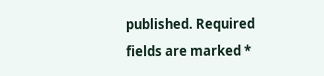published. Required fields are marked *